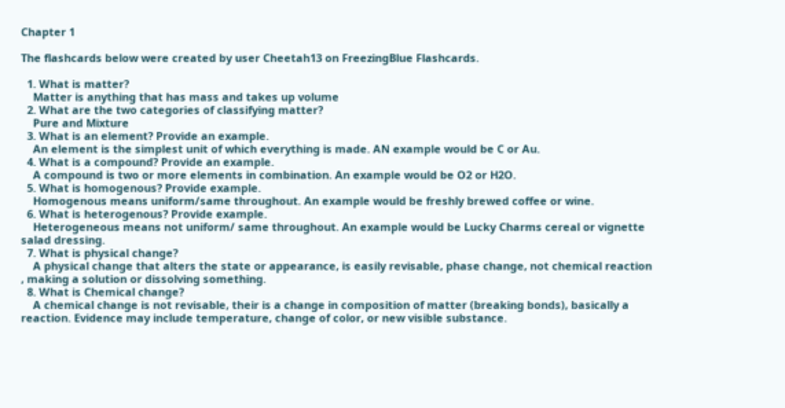Chapter 1

The flashcards below were created by user Cheetah13 on FreezingBlue Flashcards.

  1. What is matter?
    Matter is anything that has mass and takes up volume
  2. What are the two categories of classifying matter?
    Pure and Mixture
  3. What is an element? Provide an example.
    An element is the simplest unit of which everything is made. AN example would be C or Au.
  4. What is a compound? Provide an example.
    A compound is two or more elements in combination. An example would be O2 or H2O.
  5. What is homogenous? Provide example.
    Homogenous means uniform/same throughout. An example would be freshly brewed coffee or wine.
  6. What is heterogenous? Provide example.
    Heterogeneous means not uniform/ same throughout. An example would be Lucky Charms cereal or vignette salad dressing.
  7. What is physical change?
    A physical change that alters the state or appearance, is easily revisable, phase change, not chemical reaction , making a solution or dissolving something.
  8. What is Chemical change?
    A chemical change is not revisable, their is a change in composition of matter (breaking bonds), basically a reaction. Evidence may include temperature, change of color, or new visible substance.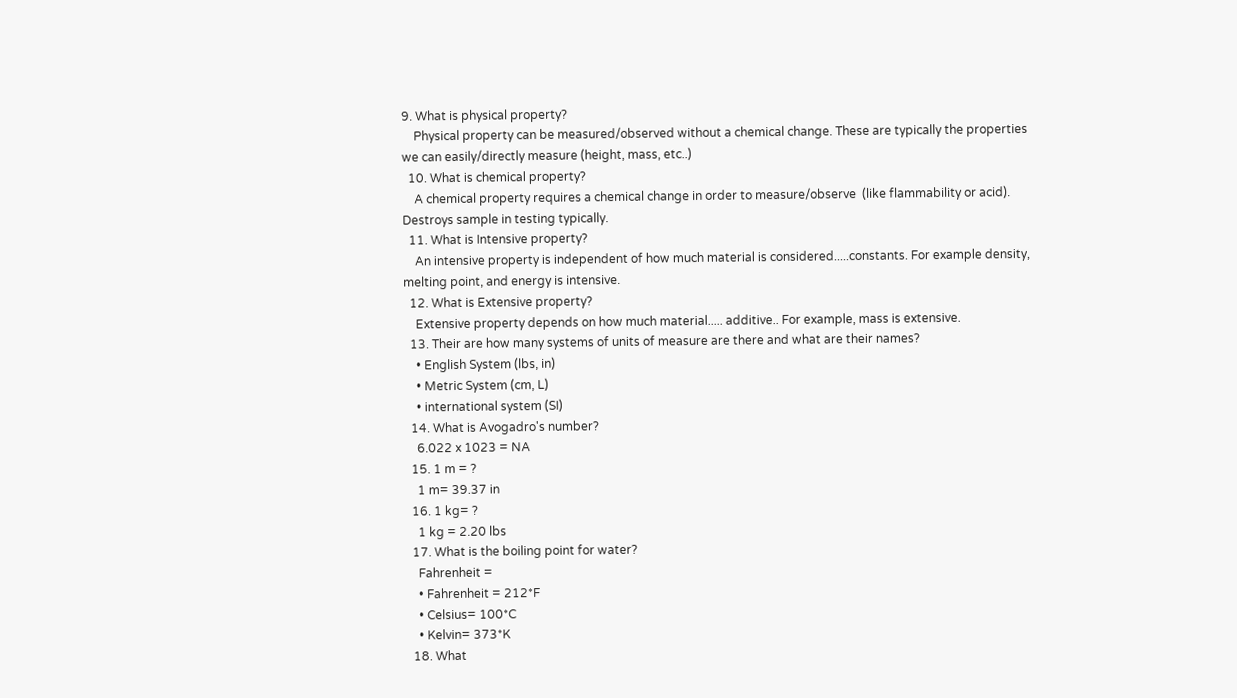9. What is physical property?
    Physical property can be measured/observed without a chemical change. These are typically the properties we can easily/directly measure (height, mass, etc..)
  10. What is chemical property?
    A chemical property requires a chemical change in order to measure/observe  (like flammability or acid). Destroys sample in testing typically.
  11. What is Intensive property?
    An intensive property is independent of how much material is considered.....constants. For example density, melting point, and energy is intensive.
  12. What is Extensive property?
    Extensive property depends on how much material..... additive.. For example, mass is extensive.
  13. Their are how many systems of units of measure are there and what are their names?
    • English System (lbs, in)
    • Metric System (cm, L)
    • international system (SI)
  14. What is Avogadro's number?
    6.022 x 1023 = NA
  15. 1 m = ?
    1 m= 39.37 in
  16. 1 kg= ?
    1 kg = 2.20 lbs
  17. What is the boiling point for water?
    Fahrenheit =
    • Fahrenheit = 212*F
    • Celsius= 100*C
    • Kelvin= 373*K
  18. What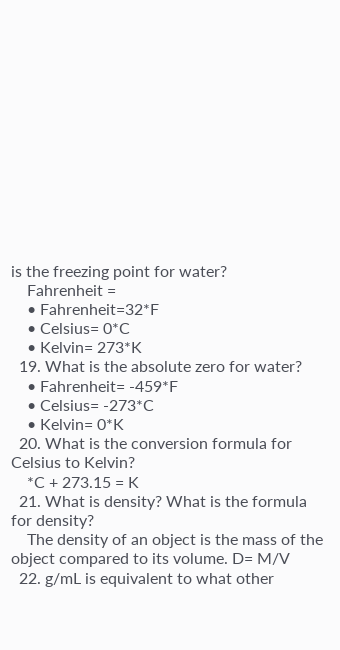is the freezing point for water?
    Fahrenheit =
    • Fahrenheit=32*F
    • Celsius= 0*C
    • Kelvin= 273*K
  19. What is the absolute zero for water?
    • Fahrenheit= -459*F
    • Celsius= -273*C
    • Kelvin= 0*K
  20. What is the conversion formula for Celsius to Kelvin?
    *C + 273.15 = K
  21. What is density? What is the formula for density?
    The density of an object is the mass of the object compared to its volume. D= M/V
  22. g/mL is equivalent to what other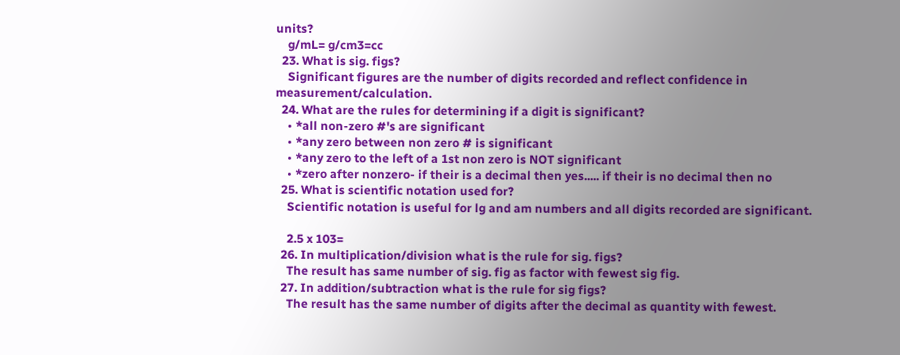units?
    g/mL= g/cm3=cc
  23. What is sig. figs?
    Significant figures are the number of digits recorded and reflect confidence in measurement/calculation.
  24. What are the rules for determining if a digit is significant?
    • *all non-zero #'s are significant
    • *any zero between non zero # is significant
    • *any zero to the left of a 1st non zero is NOT significant
    • *zero after nonzero- if their is a decimal then yes..... if their is no decimal then no
  25. What is scientific notation used for?
    Scientific notation is useful for lg and am numbers and all digits recorded are significant.

    2.5 x 103=
  26. In multiplication/division what is the rule for sig. figs?
    The result has same number of sig. fig as factor with fewest sig fig.
  27. In addition/subtraction what is the rule for sig figs?
    The result has the same number of digits after the decimal as quantity with fewest.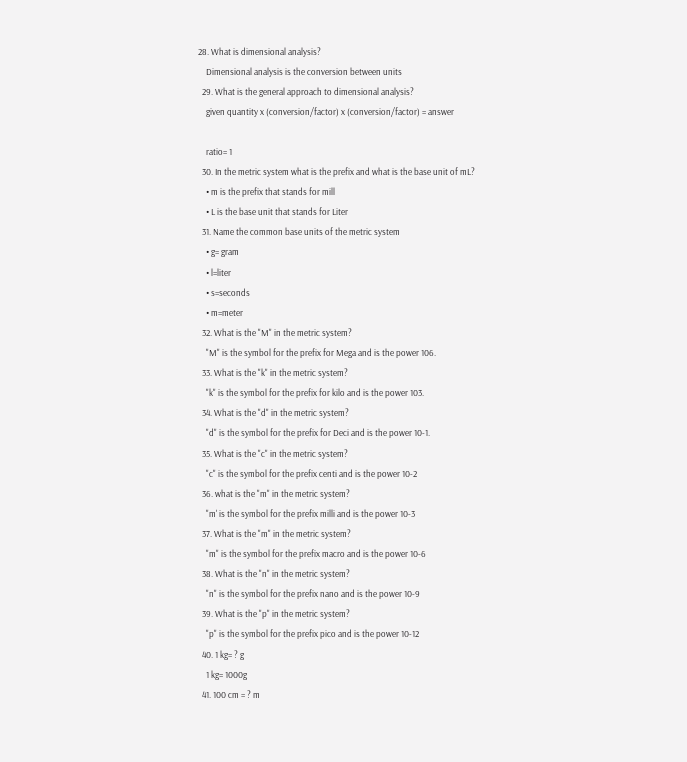28. What is dimensional analysis?
    Dimensional analysis is the conversion between units
  29. What is the general approach to dimensional analysis?
    given quantity x (conversion/factor) x (conversion/factor) = answer

    ratio= 1
  30. In the metric system what is the prefix and what is the base unit of mL?
    • m is the prefix that stands for mill
    • L is the base unit that stands for Liter
  31. Name the common base units of the metric system
    • g= gram
    • l=liter
    • s=seconds
    • m=meter
  32. What is the "M" in the metric system?
    "M" is the symbol for the prefix for Mega and is the power 106.
  33. What is the "k" in the metric system?
    "k" is the symbol for the prefix for kilo and is the power 103.
  34. What is the "d" in the metric system?
    "d" is the symbol for the prefix for Deci and is the power 10-1.
  35. What is the "c" in the metric system?
    "c" is the symbol for the prefix centi and is the power 10-2
  36. what is the "m" in the metric system?
    "m' is the symbol for the prefix milli and is the power 10-3
  37. What is the "m" in the metric system?
    "m" is the symbol for the prefix macro and is the power 10-6
  38. What is the "n" in the metric system?
    "n" is the symbol for the prefix nano and is the power 10-9
  39. What is the "p" in the metric system?
    "p" is the symbol for the prefix pico and is the power 10-12
  40. 1 kg= ? g
    1 kg= 1000g
  41. 100 cm = ? m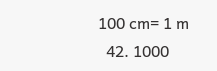100 cm= 1 m
  42. 1000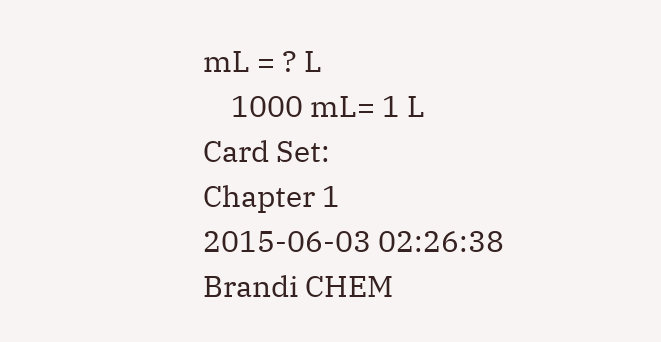mL = ? L
    1000 mL= 1 L
Card Set:
Chapter 1
2015-06-03 02:26:38
Brandi CHEM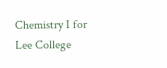Chemistry I for Lee College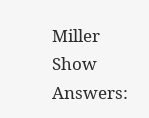Miller
Show Answers: